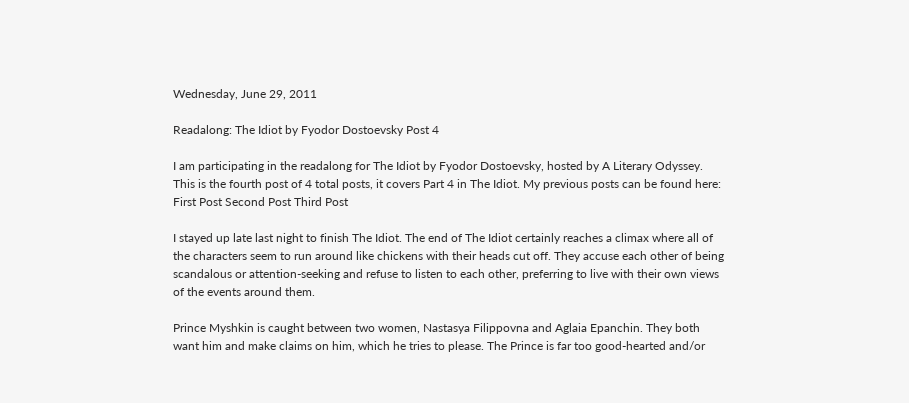Wednesday, June 29, 2011

Readalong: The Idiot by Fyodor Dostoevsky Post 4

I am participating in the readalong for The Idiot by Fyodor Dostoevsky, hosted by A Literary Odyssey. This is the fourth post of 4 total posts, it covers Part 4 in The Idiot. My previous posts can be found here: First Post Second Post Third Post

I stayed up late last night to finish The Idiot. The end of The Idiot certainly reaches a climax where all of the characters seem to run around like chickens with their heads cut off. They accuse each other of being scandalous or attention-seeking and refuse to listen to each other, preferring to live with their own views of the events around them.

Prince Myshkin is caught between two women, Nastasya Filippovna and Aglaia Epanchin. They both want him and make claims on him, which he tries to please. The Prince is far too good-hearted and/or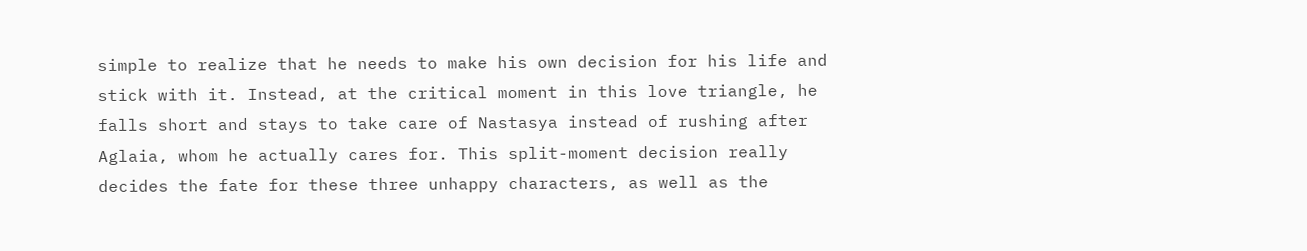simple to realize that he needs to make his own decision for his life and stick with it. Instead, at the critical moment in this love triangle, he falls short and stays to take care of Nastasya instead of rushing after Aglaia, whom he actually cares for. This split-moment decision really decides the fate for these three unhappy characters, as well as the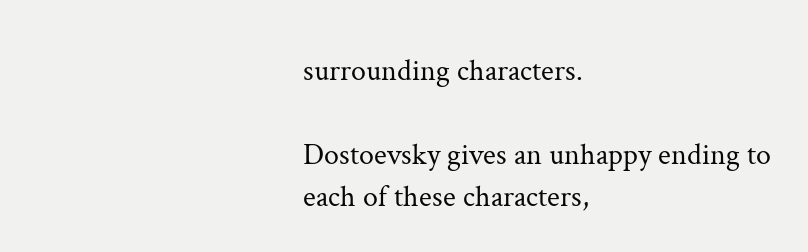surrounding characters.

Dostoevsky gives an unhappy ending to each of these characters,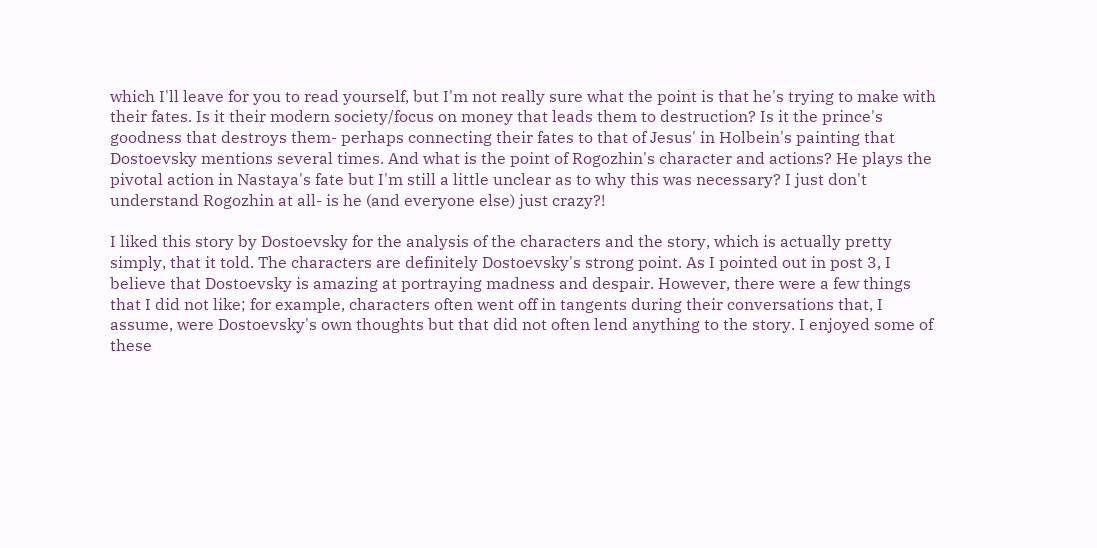which I'll leave for you to read yourself, but I'm not really sure what the point is that he's trying to make with their fates. Is it their modern society/focus on money that leads them to destruction? Is it the prince's goodness that destroys them- perhaps connecting their fates to that of Jesus' in Holbein's painting that Dostoevsky mentions several times. And what is the point of Rogozhin's character and actions? He plays the pivotal action in Nastaya's fate but I'm still a little unclear as to why this was necessary? I just don't understand Rogozhin at all- is he (and everyone else) just crazy?!

I liked this story by Dostoevsky for the analysis of the characters and the story, which is actually pretty simply, that it told. The characters are definitely Dostoevsky's strong point. As I pointed out in post 3, I believe that Dostoevsky is amazing at portraying madness and despair. However, there were a few things that I did not like; for example, characters often went off in tangents during their conversations that, I assume, were Dostoevsky's own thoughts but that did not often lend anything to the story. I enjoyed some of these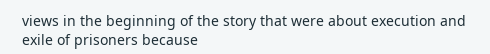views in the beginning of the story that were about execution and exile of prisoners because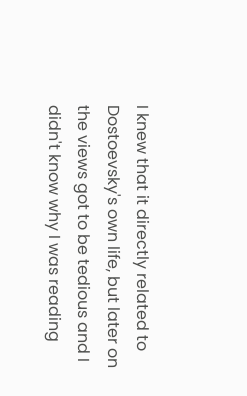I knew that it directly related to Dostoevsky's own life, but later on the views got to be tedious and I didn't know why I was reading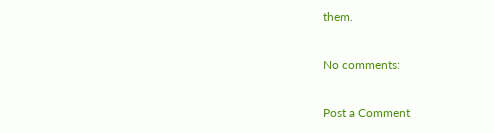them.

No comments:

Post a Comment